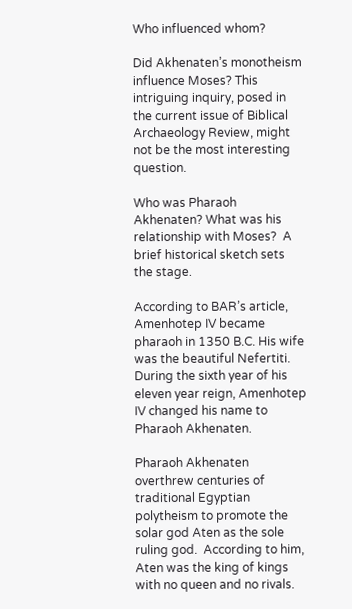Who influenced whom?

Did Akhenaten’s monotheism influence Moses? This intriguing inquiry, posed in the current issue of Biblical Archaeology Review, might not be the most interesting question.

Who was Pharaoh Akhenaten? What was his relationship with Moses?  A brief historical sketch sets the stage.

According to BAR’s article, Amenhotep IV became pharaoh in 1350 B.C. His wife was the beautiful Nefertiti. During the sixth year of his eleven year reign, Amenhotep IV changed his name to Pharaoh Akhenaten.

Pharaoh Akhenaten overthrew centuries of traditional Egyptian polytheism to promote the solar god Aten as the sole ruling god.  According to him, Aten was the king of kings with no queen and no rivals.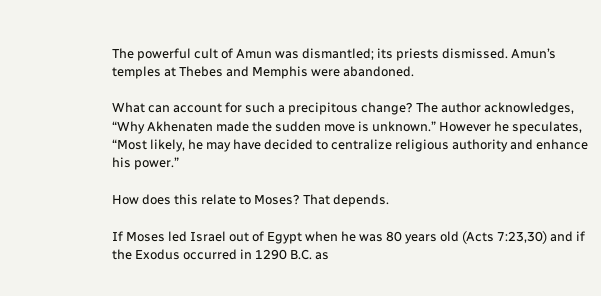The powerful cult of Amun was dismantled; its priests dismissed. Amun’s temples at Thebes and Memphis were abandoned.

What can account for such a precipitous change? The author acknowledges, “Why Akhenaten made the sudden move is unknown.” However he speculates, “Most likely, he may have decided to centralize religious authority and enhance his power.”

How does this relate to Moses? That depends.

If Moses led Israel out of Egypt when he was 80 years old (Acts 7:23,30) and if the Exodus occurred in 1290 B.C. as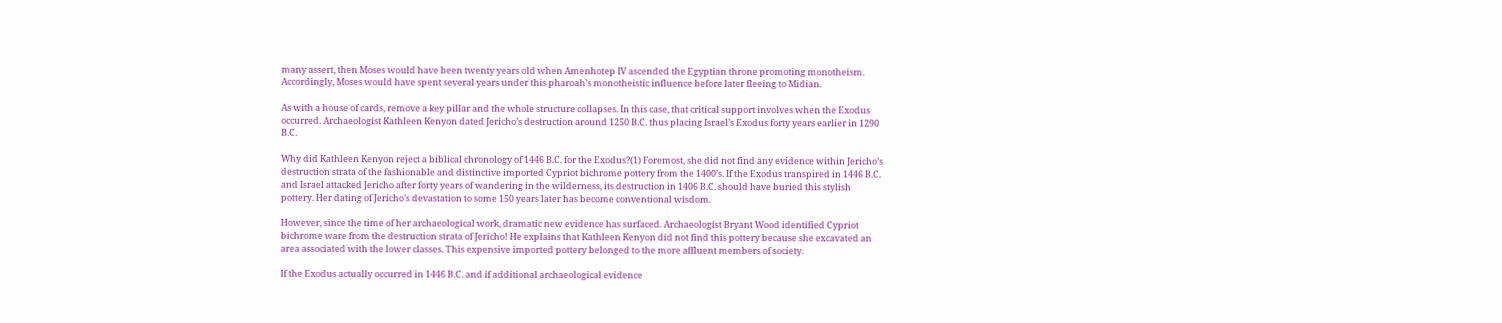many assert, then Moses would have been twenty years old when Amenhotep IV ascended the Egyptian throne promoting monotheism. Accordingly, Moses would have spent several years under this pharoah’s monotheistic influence before later fleeing to Midian.

As with a house of cards, remove a key pillar and the whole structure collapses. In this case, that critical support involves when the Exodus occurred. Archaeologist Kathleen Kenyon dated Jericho’s destruction around 1250 B.C. thus placing Israel’s Exodus forty years earlier in 1290 B.C.

Why did Kathleen Kenyon reject a biblical chronology of 1446 B.C. for the Exodus?(1) Foremost, she did not find any evidence within Jericho’s destruction strata of the fashionable and distinctive imported Cypriot bichrome pottery from the 1400’s. If the Exodus transpired in 1446 B.C. and Israel attacked Jericho after forty years of wandering in the wilderness, its destruction in 1406 B.C. should have buried this stylish pottery. Her dating of Jericho’s devastation to some 150 years later has become conventional wisdom.

However, since the time of her archaeological work, dramatic new evidence has surfaced. Archaeologist Bryant Wood identified Cypriot bichrome ware from the destruction strata of Jericho! He explains that Kathleen Kenyon did not find this pottery because she excavated an area associated with the lower classes. This expensive imported pottery belonged to the more affluent members of society.

If the Exodus actually occurred in 1446 B.C. and if additional archaeological evidence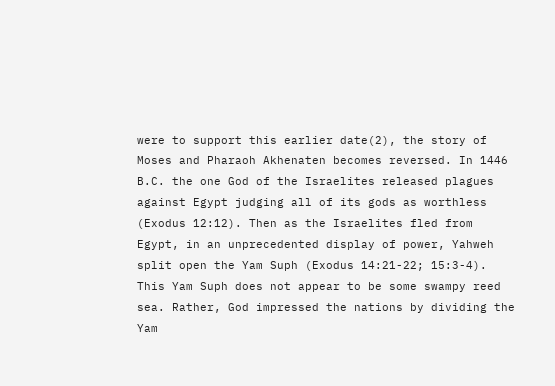were to support this earlier date(2), the story of Moses and Pharaoh Akhenaten becomes reversed. In 1446 B.C. the one God of the Israelites released plagues against Egypt judging all of its gods as worthless (Exodus 12:12). Then as the Israelites fled from Egypt, in an unprecedented display of power, Yahweh split open the Yam Suph (Exodus 14:21-22; 15:3-4). This Yam Suph does not appear to be some swampy reed sea. Rather, God impressed the nations by dividing the Yam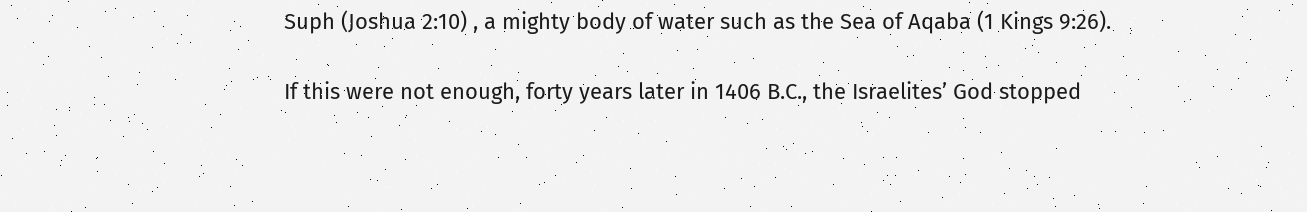Suph (Joshua 2:10) , a mighty body of water such as the Sea of Aqaba (1 Kings 9:26).

If this were not enough, forty years later in 1406 B.C., the Israelites’ God stopped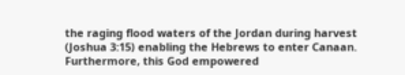the raging flood waters of the Jordan during harvest (Joshua 3:15) enabling the Hebrews to enter Canaan. Furthermore, this God empowered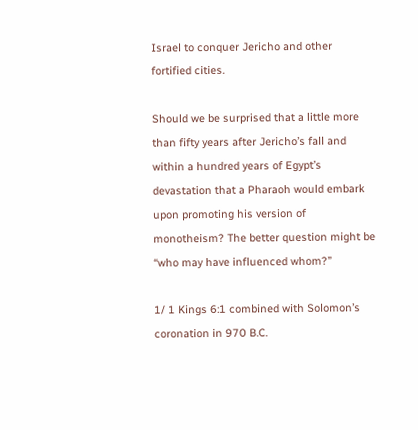Israel to conquer Jericho and other fortified cities.

Should we be surprised that a little more than fifty years after Jericho’s fall and within a hundred years of Egypt’s devastation that a Pharaoh would embark upon promoting his version of monotheism? The better question might be “who may have influenced whom?”

1/ 1 Kings 6:1 combined with Solomon’s coronation in 970 B.C.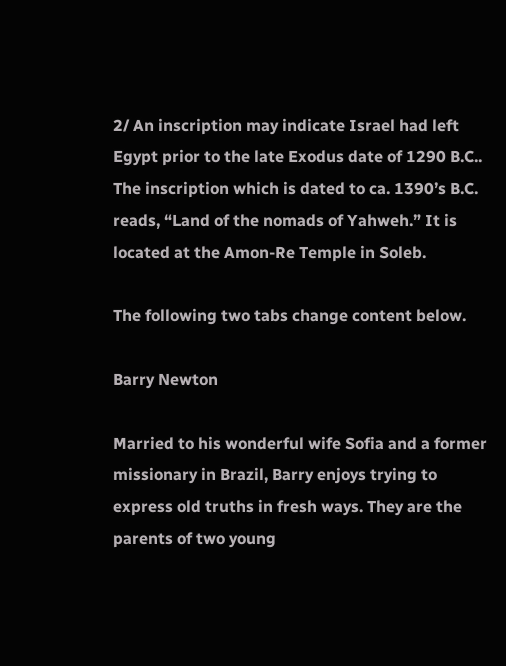2/ An inscription may indicate Israel had left Egypt prior to the late Exodus date of 1290 B.C.. The inscription which is dated to ca. 1390’s B.C. reads, “Land of the nomads of Yahweh.” It is located at the Amon-Re Temple in Soleb.

The following two tabs change content below.

Barry Newton

Married to his wonderful wife Sofia and a former missionary in Brazil, Barry enjoys trying to express old truths in fresh ways. They are the parents of two young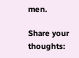men.

Share your thoughts: